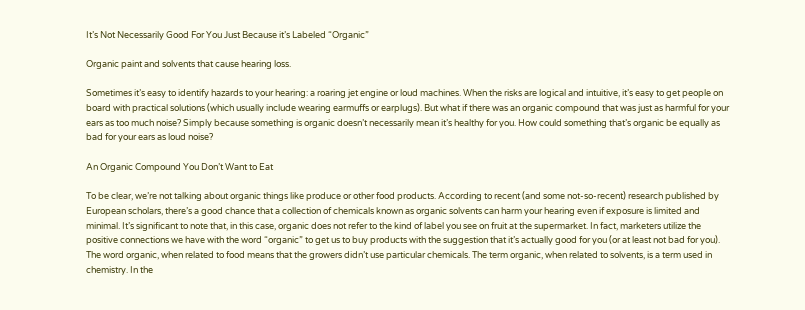It’s Not Necessarily Good For You Just Because it’s Labeled “Organic”

Organic paint and solvents that cause hearing loss.

Sometimes it’s easy to identify hazards to your hearing: a roaring jet engine or loud machines. When the risks are logical and intuitive, it’s easy to get people on board with practical solutions (which usually include wearing earmuffs or earplugs). But what if there was an organic compound that was just as harmful for your ears as too much noise? Simply because something is organic doesn’t necessarily mean it’s healthy for you. How could something that’s organic be equally as bad for your ears as loud noise?

An Organic Compound You Don’t Want to Eat

To be clear, we’re not talking about organic things like produce or other food products. According to recent (and some not-so-recent) research published by European scholars, there’s a good chance that a collection of chemicals known as organic solvents can harm your hearing even if exposure is limited and minimal. It’s significant to note that, in this case, organic does not refer to the kind of label you see on fruit at the supermarket. In fact, marketers utilize the positive connections we have with the word “organic” to get us to buy products with the suggestion that it’s actually good for you (or at least not bad for you). The word organic, when related to food means that the growers didn’t use particular chemicals. The term organic, when related to solvents, is a term used in chemistry. In the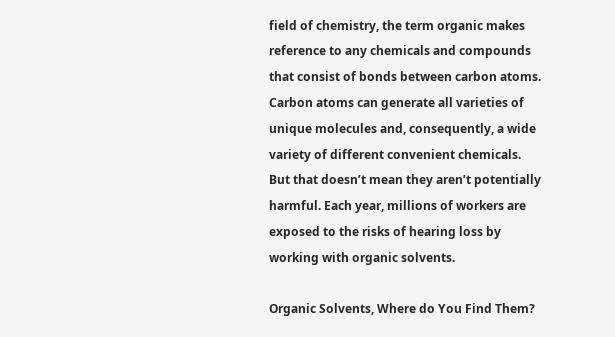field of chemistry, the term organic makes reference to any chemicals and compounds that consist of bonds between carbon atoms. Carbon atoms can generate all varieties of unique molecules and, consequently, a wide variety of different convenient chemicals. But that doesn’t mean they aren’t potentially harmful. Each year, millions of workers are exposed to the risks of hearing loss by working with organic solvents.

Organic Solvents, Where do You Find Them?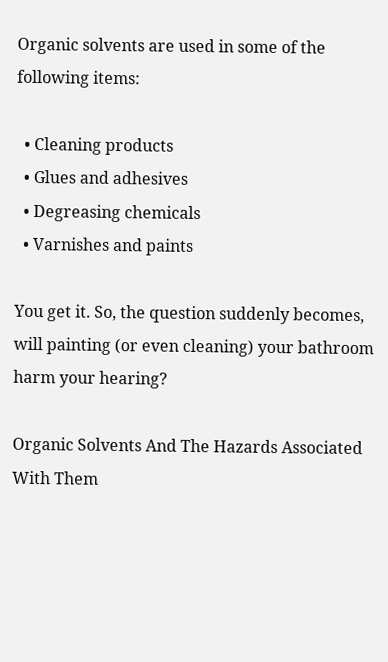Organic solvents are used in some of the following items:

  • Cleaning products
  • Glues and adhesives
  • Degreasing chemicals
  • Varnishes and paints

You get it. So, the question suddenly becomes, will painting (or even cleaning) your bathroom harm your hearing?

Organic Solvents And The Hazards Associated With Them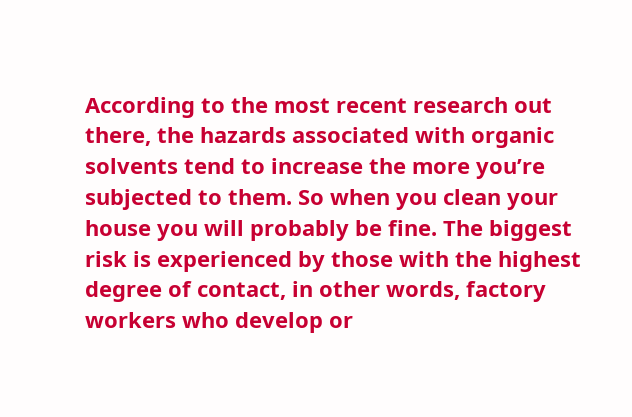According to the most recent research out there, the hazards associated with organic solvents tend to increase the more you’re subjected to them. So when you clean your house you will probably be fine. The biggest risk is experienced by those with the highest degree of contact, in other words, factory workers who develop or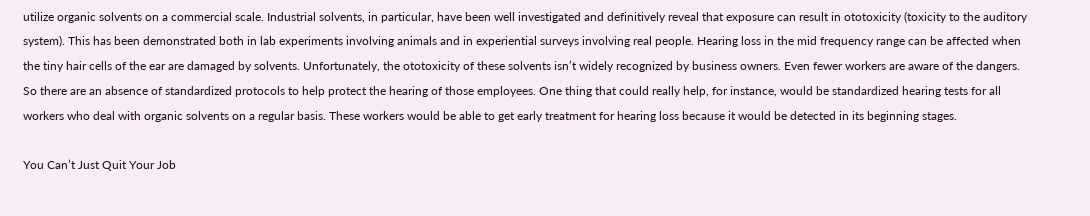utilize organic solvents on a commercial scale. Industrial solvents, in particular, have been well investigated and definitively reveal that exposure can result in ototoxicity (toxicity to the auditory system). This has been demonstrated both in lab experiments involving animals and in experiential surveys involving real people. Hearing loss in the mid frequency range can be affected when the tiny hair cells of the ear are damaged by solvents. Unfortunately, the ototoxicity of these solvents isn’t widely recognized by business owners. Even fewer workers are aware of the dangers. So there are an absence of standardized protocols to help protect the hearing of those employees. One thing that could really help, for instance, would be standardized hearing tests for all workers who deal with organic solvents on a regular basis. These workers would be able to get early treatment for hearing loss because it would be detected in its beginning stages.

You Can’t Just Quit Your Job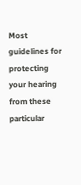Most guidelines for protecting your hearing from these particular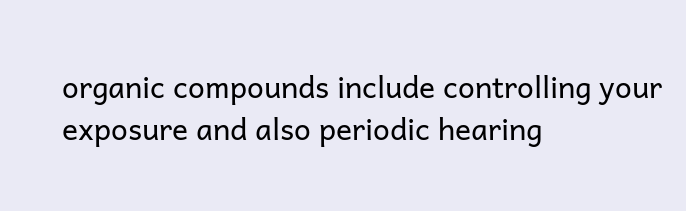organic compounds include controlling your exposure and also periodic hearing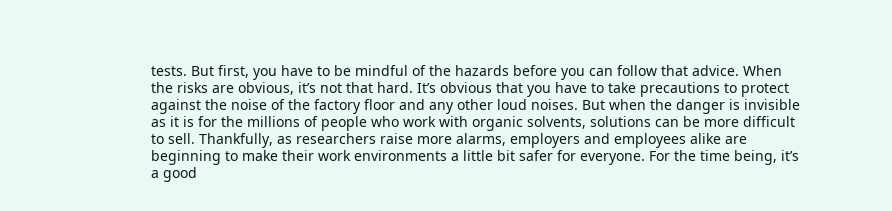tests. But first, you have to be mindful of the hazards before you can follow that advice. When the risks are obvious, it’s not that hard. It’s obvious that you have to take precautions to protect against the noise of the factory floor and any other loud noises. But when the danger is invisible as it is for the millions of people who work with organic solvents, solutions can be more difficult to sell. Thankfully, as researchers raise more alarms, employers and employees alike are beginning to make their work environments a little bit safer for everyone. For the time being, it’s a good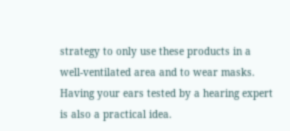strategy to only use these products in a well-ventilated area and to wear masks. Having your ears tested by a hearing expert is also a practical idea.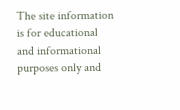The site information is for educational and informational purposes only and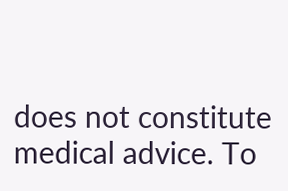does not constitute medical advice. To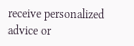receive personalized advice or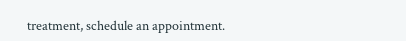treatment, schedule an appointment.